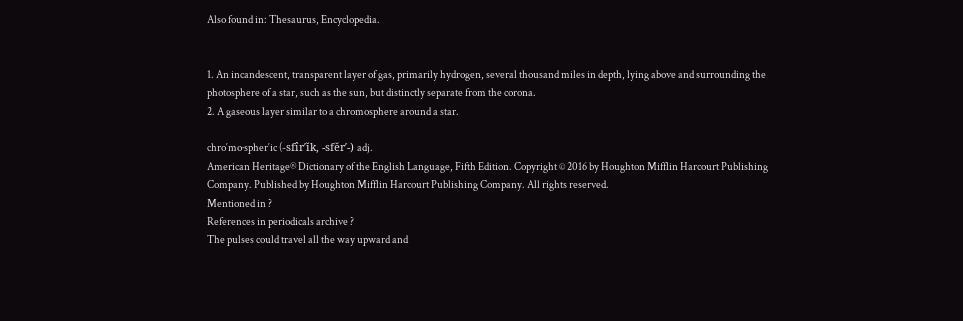Also found in: Thesaurus, Encyclopedia.


1. An incandescent, transparent layer of gas, primarily hydrogen, several thousand miles in depth, lying above and surrounding the photosphere of a star, such as the sun, but distinctly separate from the corona.
2. A gaseous layer similar to a chromosphere around a star.

chro′mo·spher′ic (-sfîr′ĭk, -sfĕr′-) adj.
American Heritage® Dictionary of the English Language, Fifth Edition. Copyright © 2016 by Houghton Mifflin Harcourt Publishing Company. Published by Houghton Mifflin Harcourt Publishing Company. All rights reserved.
Mentioned in ?
References in periodicals archive ?
The pulses could travel all the way upward and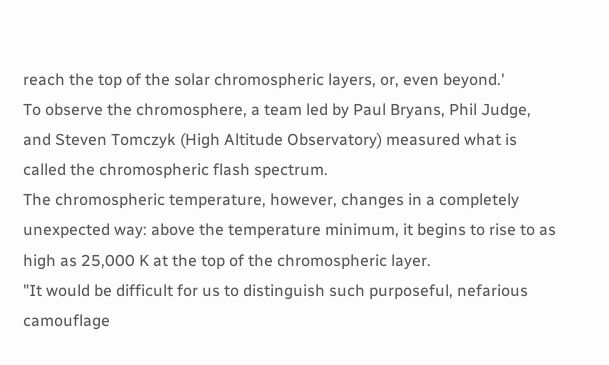reach the top of the solar chromospheric layers, or, even beyond.'
To observe the chromosphere, a team led by Paul Bryans, Phil Judge, and Steven Tomczyk (High Altitude Observatory) measured what is called the chromospheric flash spectrum.
The chromospheric temperature, however, changes in a completely unexpected way: above the temperature minimum, it begins to rise to as high as 25,000 K at the top of the chromospheric layer.
"It would be difficult for us to distinguish such purposeful, nefarious camouflage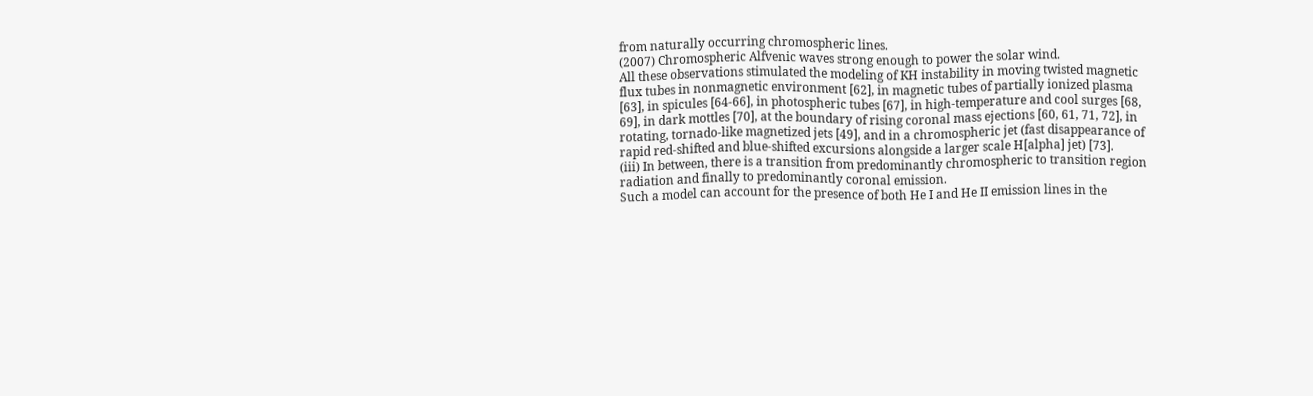from naturally occurring chromospheric lines.
(2007) Chromospheric Alfvenic waves strong enough to power the solar wind.
All these observations stimulated the modeling of KH instability in moving twisted magnetic flux tubes in nonmagnetic environment [62], in magnetic tubes of partially ionized plasma [63], in spicules [64-66], in photospheric tubes [67], in high-temperature and cool surges [68, 69], in dark mottles [70], at the boundary of rising coronal mass ejections [60, 61, 71, 72], in rotating, tornado-like magnetized jets [49], and in a chromospheric jet (fast disappearance of rapid red-shifted and blue-shifted excursions alongside a larger scale H[alpha] jet) [73].
(iii) In between, there is a transition from predominantly chromospheric to transition region radiation and finally to predominantly coronal emission.
Such a model can account for the presence of both He I and He II emission lines in the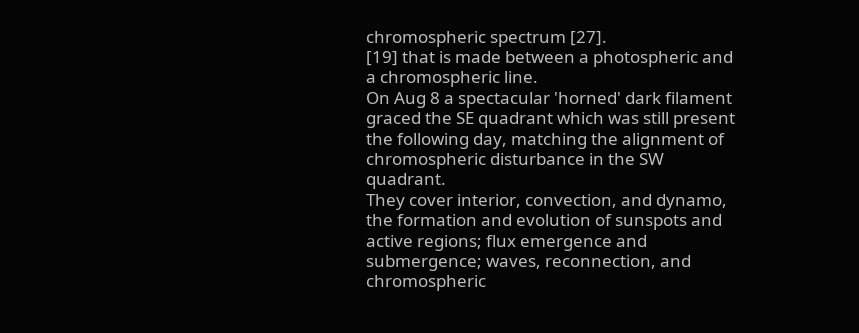chromospheric spectrum [27].
[19] that is made between a photospheric and a chromospheric line.
On Aug 8 a spectacular 'horned' dark filament graced the SE quadrant which was still present the following day, matching the alignment of chromospheric disturbance in the SW quadrant.
They cover interior, convection, and dynamo, the formation and evolution of sunspots and active regions; flux emergence and submergence; waves, reconnection, and chromospheric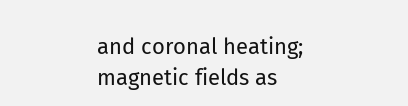and coronal heating; magnetic fields as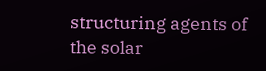structuring agents of the solar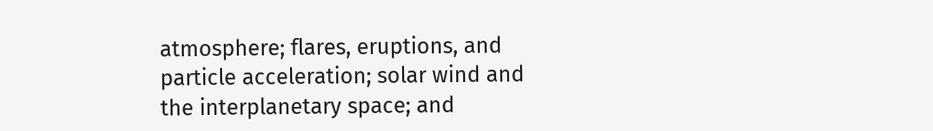atmosphere; flares, eruptions, and particle acceleration; solar wind and the interplanetary space; and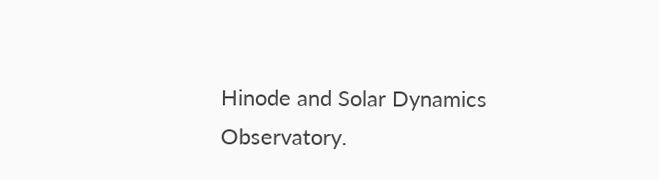Hinode and Solar Dynamics Observatory.